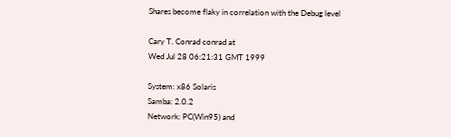Shares become flaky in correlation with the Debug level

Cary T. Conrad conrad at
Wed Jul 28 06:21:31 GMT 1999

System: x86 Solaris
Samba: 2.0.2
Network: PC(Win95) and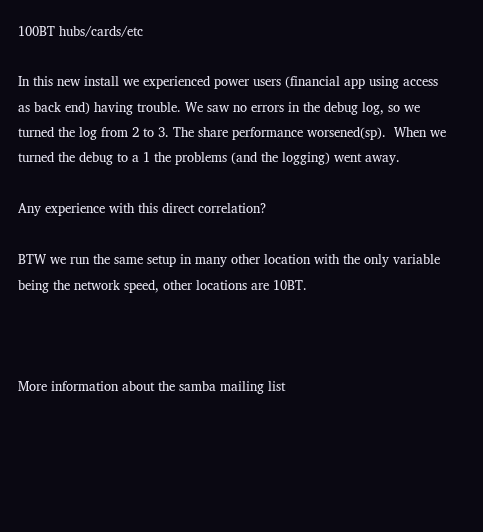100BT hubs/cards/etc

In this new install we experienced power users (financial app using access
as back end) having trouble. We saw no errors in the debug log, so we
turned the log from 2 to 3. The share performance worsened(sp).  When we
turned the debug to a 1 the problems (and the logging) went away.

Any experience with this direct correlation?

BTW we run the same setup in many other location with the only variable
being the network speed, other locations are 10BT.



More information about the samba mailing list